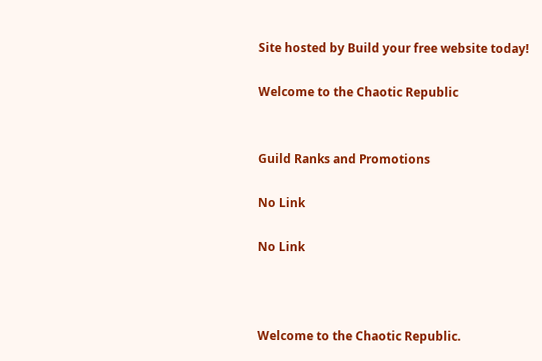Site hosted by Build your free website today!

Welcome to the Chaotic Republic


Guild Ranks and Promotions

No Link

No Link



Welcome to the Chaotic Republic.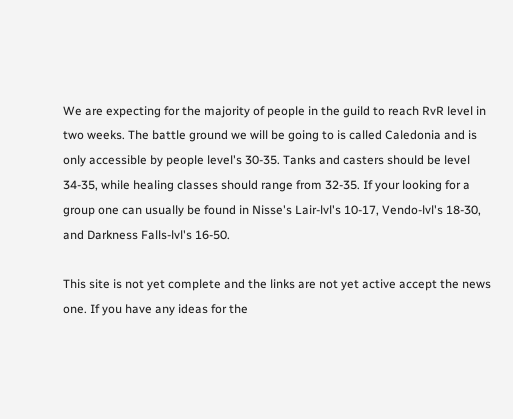We are expecting for the majority of people in the guild to reach RvR level in two weeks. The battle ground we will be going to is called Caledonia and is only accessible by people level's 30-35. Tanks and casters should be level 34-35, while healing classes should range from 32-35. If your looking for a group one can usually be found in Nisse's Lair-lvl's 10-17, Vendo-lvl's 18-30, and Darkness Falls-lvl's 16-50.

This site is not yet complete and the links are not yet active accept the news one. If you have any ideas for the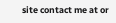site contact me at or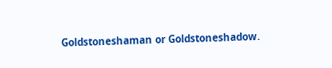Goldstoneshaman or Goldstoneshadow.